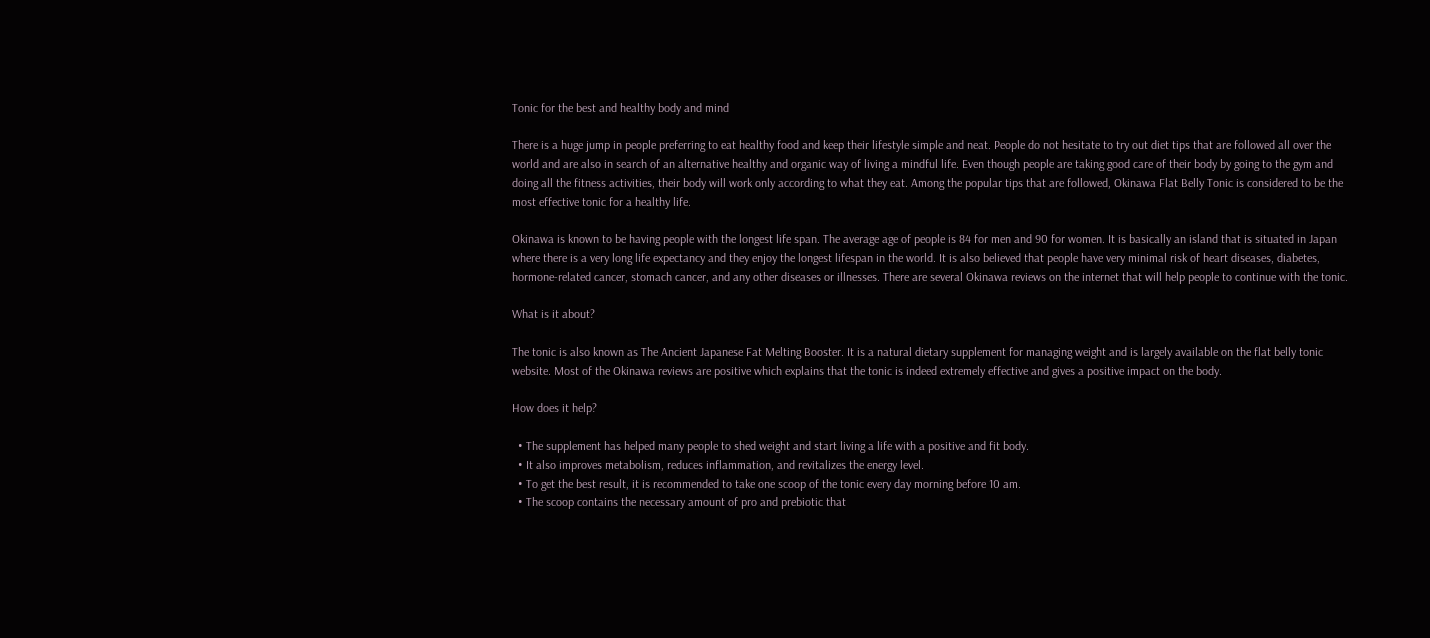Tonic for the best and healthy body and mind

There is a huge jump in people preferring to eat healthy food and keep their lifestyle simple and neat. People do not hesitate to try out diet tips that are followed all over the world and are also in search of an alternative healthy and organic way of living a mindful life. Even though people are taking good care of their body by going to the gym and doing all the fitness activities, their body will work only according to what they eat. Among the popular tips that are followed, Okinawa Flat Belly Tonic is considered to be the most effective tonic for a healthy life.

Okinawa is known to be having people with the longest life span. The average age of people is 84 for men and 90 for women. It is basically an island that is situated in Japan where there is a very long life expectancy and they enjoy the longest lifespan in the world. It is also believed that people have very minimal risk of heart diseases, diabetes, hormone-related cancer, stomach cancer, and any other diseases or illnesses. There are several Okinawa reviews on the internet that will help people to continue with the tonic.

What is it about?

The tonic is also known as The Ancient Japanese Fat Melting Booster. It is a natural dietary supplement for managing weight and is largely available on the flat belly tonic website. Most of the Okinawa reviews are positive which explains that the tonic is indeed extremely effective and gives a positive impact on the body.

How does it help?

  • The supplement has helped many people to shed weight and start living a life with a positive and fit body.
  • It also improves metabolism, reduces inflammation, and revitalizes the energy level.
  • To get the best result, it is recommended to take one scoop of the tonic every day morning before 10 am.
  • The scoop contains the necessary amount of pro and prebiotic that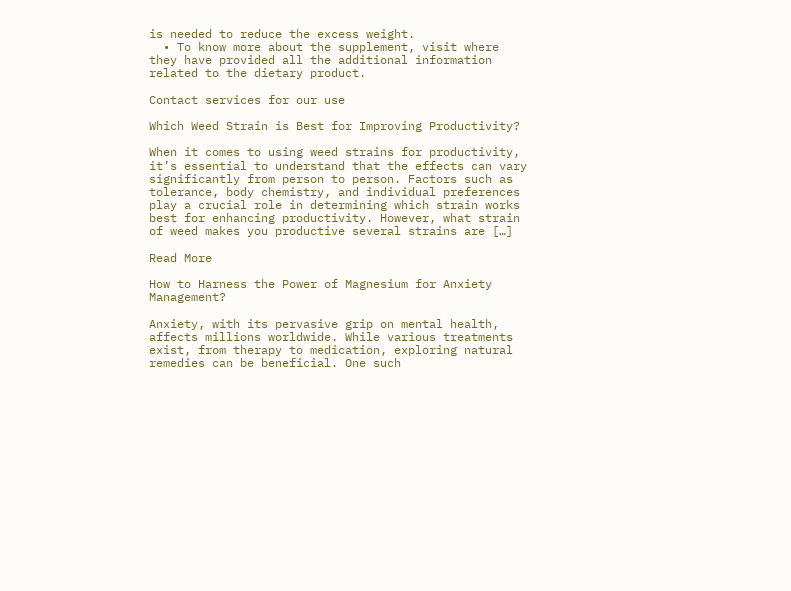is needed to reduce the excess weight.
  • To know more about the supplement, visit where they have provided all the additional information related to the dietary product.

Contact services for our use

Which Weed Strain is Best for Improving Productivity?

When it comes to using weed strains for productivity, it’s essential to understand that the effects can vary significantly from person to person. Factors such as tolerance, body chemistry, and individual preferences play a crucial role in determining which strain works best for enhancing productivity. However, what strain of weed makes you productive several strains are […]

Read More

How to Harness the Power of Magnesium for Anxiety Management?

Anxiety, with its pervasive grip on mental health, affects millions worldwide. While various treatments exist, from therapy to medication, exploring natural remedies can be beneficial. One such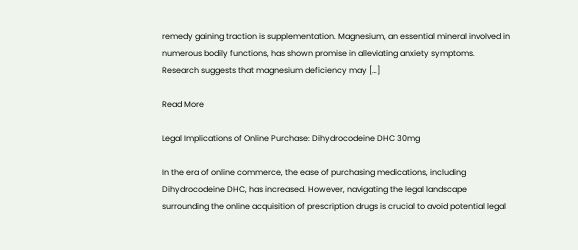remedy gaining traction is supplementation. Magnesium, an essential mineral involved in numerous bodily functions, has shown promise in alleviating anxiety symptoms. Research suggests that magnesium deficiency may […]

Read More

Legal Implications of Online Purchase: Dihydrocodeine DHC 30mg

In the era of online commerce, the ease of purchasing medications, including Dihydrocodeine DHC, has increased. However, navigating the legal landscape surrounding the online acquisition of prescription drugs is crucial to avoid potential legal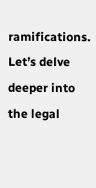ramifications. Let’s delve deeper into the legal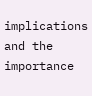implications and the importance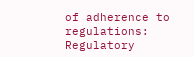of adherence to regulations: Regulatory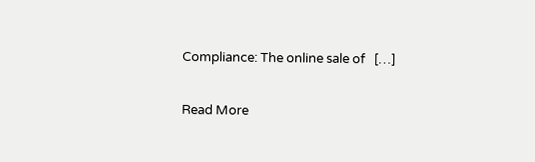Compliance: The online sale of   […]

Read More